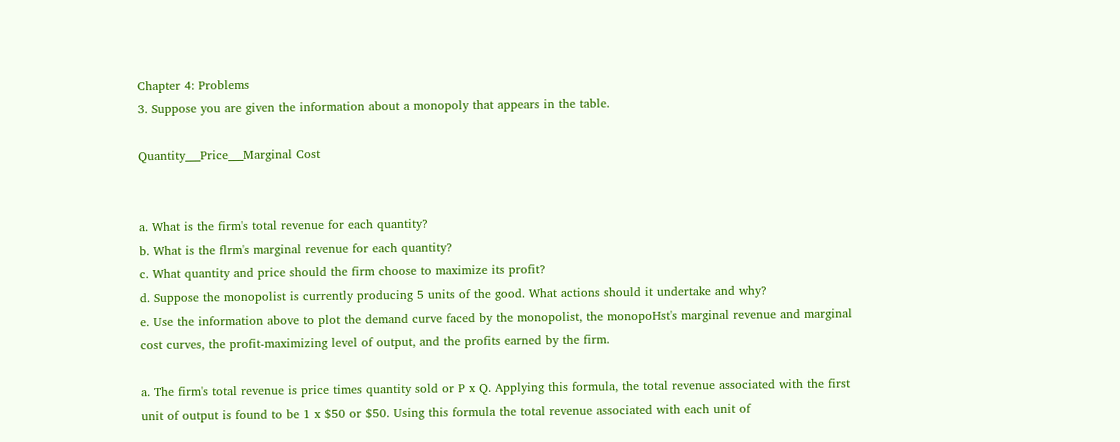Chapter 4: Problems
3. Suppose you are given the information about a monopoly that appears in the table.

Quantity___Price___Marginal Cost


a. What is the firm's total revenue for each quantity?
b. What is the flrm's marginal revenue for each quantity?
c. What quantity and price should the firm choose to maximize its profit?
d. Suppose the monopolist is currently producing 5 units of the good. What actions should it undertake and why?
e. Use the information above to plot the demand curve faced by the monopolist, the monopoHst's marginal revenue and marginal cost curves, the profit-maximizing level of output, and the profits earned by the firm.

a. The firm's total revenue is price times quantity sold or P x Q. Applying this formula, the total revenue associated with the first unit of output is found to be 1 x $50 or $50. Using this formula the total revenue associated with each unit of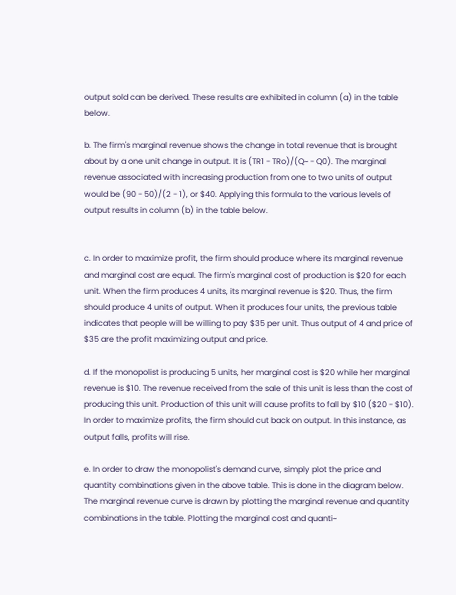output sold can be derived. These results are exhibited in column (a) in the table below.

b. The firm's marginal revenue shows the change in total revenue that is brought about by a one unit change in output. It is (TR1 - TRo)/(Q~ - Q0). The marginal revenue associated with increasing production from one to two units of output would be (90 - 50)/(2 - 1), or $40. Applying this formula to the various levels of output results in column (b) in the table below.


c. In order to maximize profit, the firm should produce where its marginal revenue and marginal cost are equal. The firm's marginal cost of production is $20 for each unit. When the firm produces 4 units, its marginal revenue is $20. Thus, the firm should produce 4 units of output. When it produces four units, the previous table indicates that people will be willing to pay $35 per unit. Thus output of 4 and price of $35 are the profit maximizing output and price.

d. If the monopolist is producing 5 units, her marginal cost is $20 while her marginal revenue is $10. The revenue received from the sale of this unit is less than the cost of producing this unit. Production of this unit will cause profits to fall by $10 ($20 - $10). In order to maximize profits, the firm should cut back on output. In this instance, as output falls, profits will rise.

e. In order to draw the monopolist's demand curve, simply plot the price and quantity combinations given in the above table. This is done in the diagram below. The marginal revenue curve is drawn by plotting the marginal revenue and quantity combinations in the table. Plotting the marginal cost and quanti~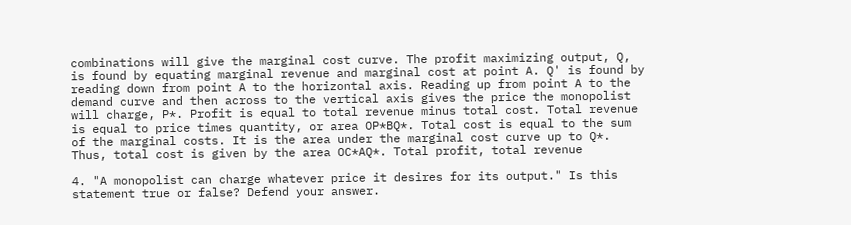combinations will give the marginal cost curve. The profit maximizing output, Q, is found by equating marginal revenue and marginal cost at point A. Q' is found by reading down from point A to the horizontal axis. Reading up from point A to the demand curve and then across to the vertical axis gives the price the monopolist will charge, P*. Profit is equal to total revenue minus total cost. Total revenue is equal to price times quantity, or area OP*BQ*. Total cost is equal to the sum of the marginal costs. It is the area under the marginal cost curve up to Q*. Thus, total cost is given by the area OC*AQ*. Total profit, total revenue

4. "A monopolist can charge whatever price it desires for its output." Is this statement true or false? Defend your answer.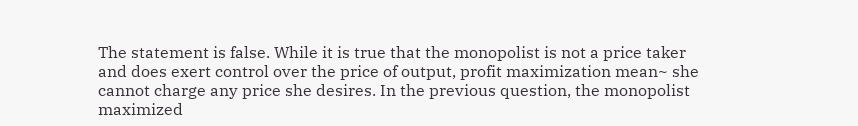The statement is false. While it is true that the monopolist is not a price taker and does exert control over the price of output, profit maximization mean~ she cannot charge any price she desires. In the previous question, the monopolist maximized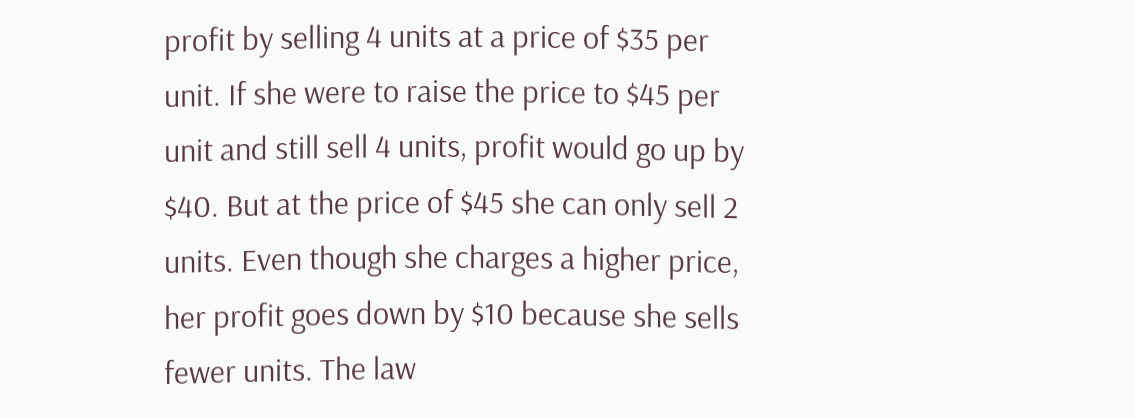profit by selling 4 units at a price of $35 per unit. If she were to raise the price to $45 per unit and still sell 4 units, profit would go up by $40. But at the price of $45 she can only sell 2 units. Even though she charges a higher price, her profit goes down by $10 because she sells fewer units. The law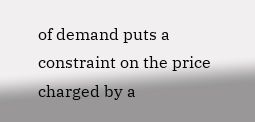of demand puts a constraint on the price charged by a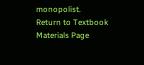monopolist.
Return to Textbook Materials Page